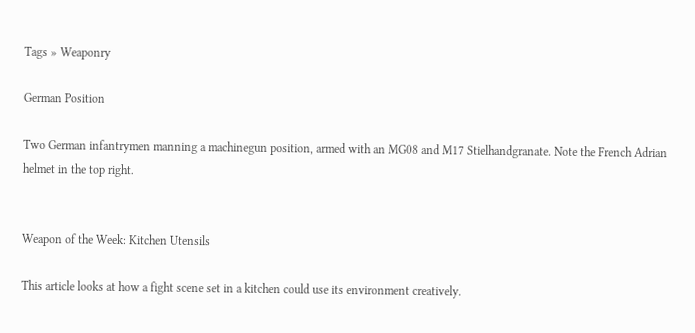Tags » Weaponry

German Position

Two German infantrymen manning a machinegun position, armed with an MG08 and M17 Stielhandgranate. Note the French Adrian helmet in the top right.


Weapon of the Week: Kitchen Utensils

This article looks at how a fight scene set in a kitchen could use its environment creatively.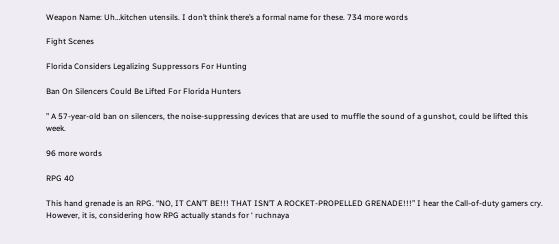Weapon Name: Uh…kitchen utensils. I don’t think there’s a formal name for these. 734 more words

Fight Scenes

Florida Considers Legalizing Suppressors For Hunting

Ban On Silencers Could Be Lifted For Florida Hunters

” A 57-year-old ban on silencers, the noise-suppressing devices that are used to muffle the sound of a gunshot, could be lifted this week.

96 more words

RPG 40

This hand grenade is an RPG. “NO, IT CAN’T BE!!! THAT ISN’T A ROCKET-PROPELLED GRENADE!!!” I hear the Call-of-duty gamers cry. However, it is, considering how RPG actually stands for ‘ ruchnaya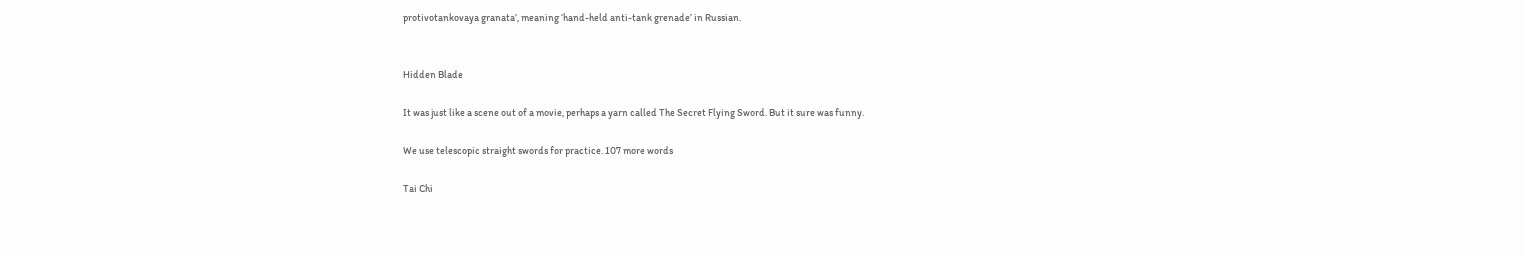protivotankovaya granata’, meaning ‘hand-held anti-tank grenade’ in Russian.


Hidden Blade

It was just like a scene out of a movie, perhaps a yarn called The Secret Flying Sword. But it sure was funny.

We use telescopic straight swords for practice. 107 more words

Tai Chi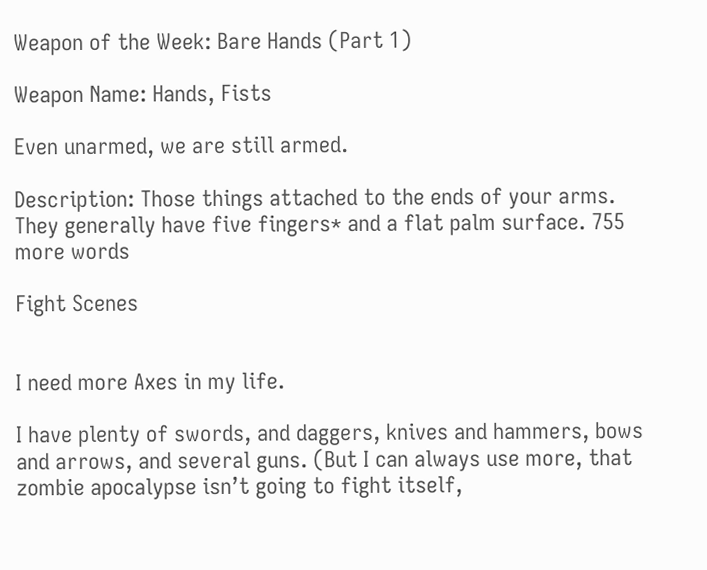Weapon of the Week: Bare Hands (Part 1)

Weapon Name: Hands, Fists

Even unarmed, we are still armed.

Description: Those things attached to the ends of your arms. They generally have five fingers* and a flat palm surface. 755 more words

Fight Scenes


I need more Axes in my life.

I have plenty of swords, and daggers, knives and hammers, bows and arrows, and several guns. (But I can always use more, that zombie apocalypse isn’t going to fight itself,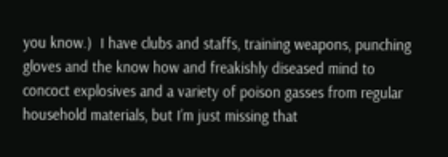you know.)  I have clubs and staffs, training weapons, punching gloves and the know how and freakishly diseased mind to concoct explosives and a variety of poison gasses from regular household materials, but I’m just missing that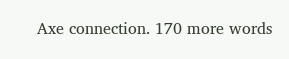Axe connection. 170 more words